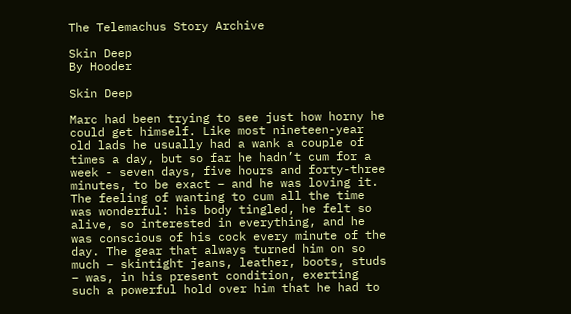The Telemachus Story Archive

Skin Deep
By Hooder

Skin Deep

Marc had been trying to see just how horny he could get himself. Like most nineteen-year old lads he usually had a wank a couple of times a day, but so far he hadn’t cum for a week - seven days, five hours and forty-three minutes, to be exact – and he was loving it. The feeling of wanting to cum all the time was wonderful: his body tingled, he felt so alive, so interested in everything, and he was conscious of his cock every minute of the day. The gear that always turned him on so much – skintight jeans, leather, boots, studs – was, in his present condition, exerting such a powerful hold over him that he had to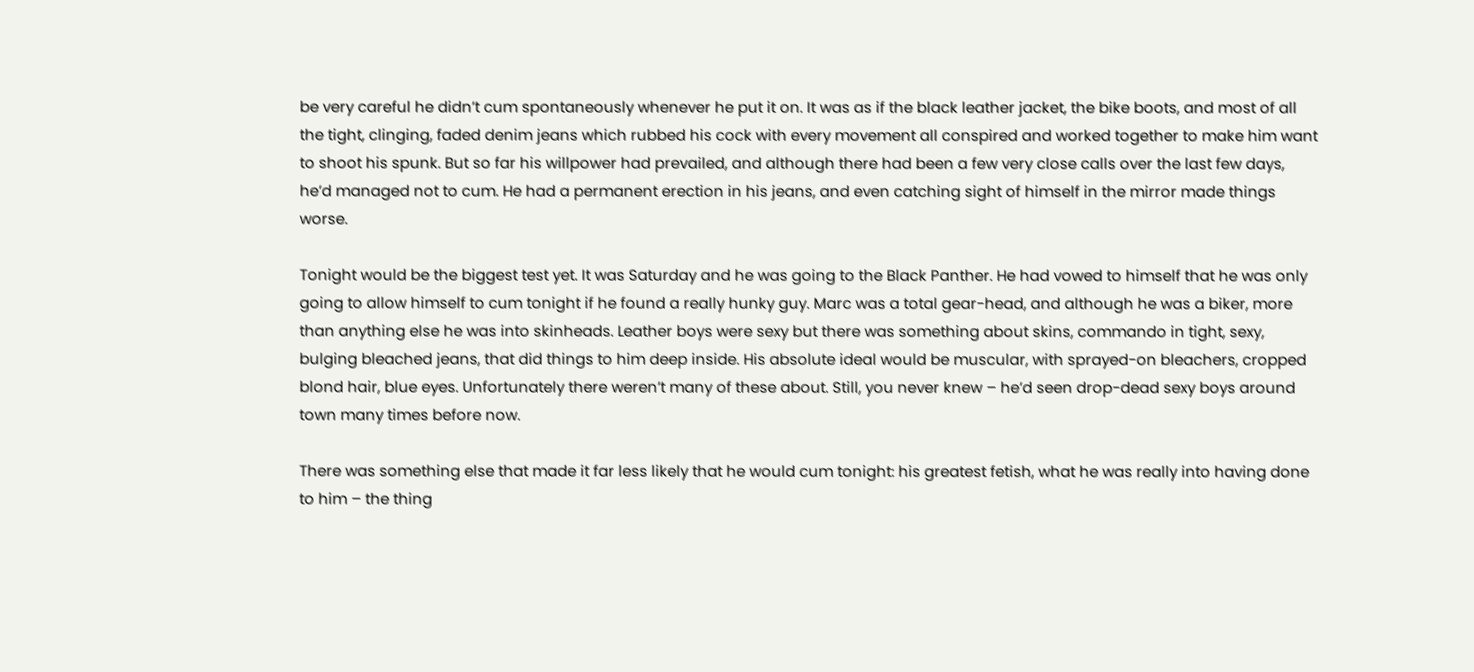be very careful he didn’t cum spontaneously whenever he put it on. It was as if the black leather jacket, the bike boots, and most of all the tight, clinging, faded denim jeans which rubbed his cock with every movement all conspired and worked together to make him want to shoot his spunk. But so far his willpower had prevailed, and although there had been a few very close calls over the last few days, he’d managed not to cum. He had a permanent erection in his jeans, and even catching sight of himself in the mirror made things worse.

Tonight would be the biggest test yet. It was Saturday and he was going to the Black Panther. He had vowed to himself that he was only going to allow himself to cum tonight if he found a really hunky guy. Marc was a total gear-head, and although he was a biker, more than anything else he was into skinheads. Leather boys were sexy but there was something about skins, commando in tight, sexy, bulging bleached jeans, that did things to him deep inside. His absolute ideal would be muscular, with sprayed-on bleachers, cropped blond hair, blue eyes. Unfortunately there weren’t many of these about. Still, you never knew – he’d seen drop-dead sexy boys around town many times before now.

There was something else that made it far less likely that he would cum tonight: his greatest fetish, what he was really into having done to him – the thing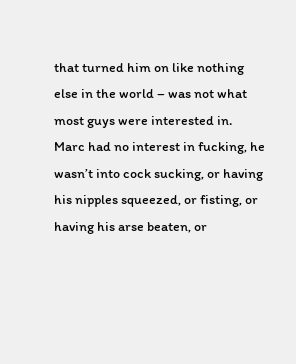that turned him on like nothing else in the world – was not what most guys were interested in. Marc had no interest in fucking, he wasn’t into cock sucking, or having his nipples squeezed, or fisting, or having his arse beaten, or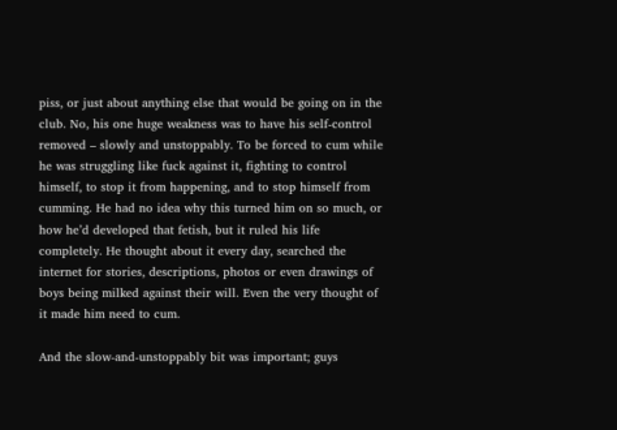piss, or just about anything else that would be going on in the club. No, his one huge weakness was to have his self-control removed – slowly and unstoppably. To be forced to cum while he was struggling like fuck against it, fighting to control himself, to stop it from happening, and to stop himself from cumming. He had no idea why this turned him on so much, or how he’d developed that fetish, but it ruled his life completely. He thought about it every day, searched the internet for stories, descriptions, photos or even drawings of boys being milked against their will. Even the very thought of it made him need to cum.

And the slow-and-unstoppably bit was important; guys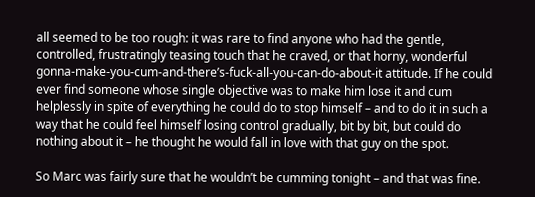all seemed to be too rough: it was rare to find anyone who had the gentle, controlled, frustratingly teasing touch that he craved, or that horny, wonderful gonna-make-you-cum-and-there’s-fuck-all-you-can-do-about-it attitude. If he could ever find someone whose single objective was to make him lose it and cum helplessly in spite of everything he could do to stop himself – and to do it in such a way that he could feel himself losing control gradually, bit by bit, but could do nothing about it – he thought he would fall in love with that guy on the spot.

So Marc was fairly sure that he wouldn’t be cumming tonight – and that was fine.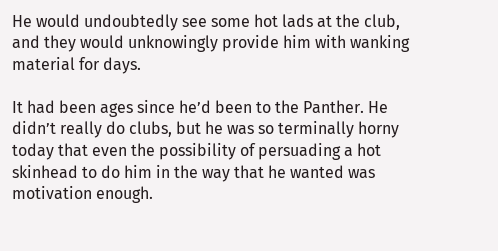He would undoubtedly see some hot lads at the club, and they would unknowingly provide him with wanking material for days.

It had been ages since he’d been to the Panther. He didn’t really do clubs, but he was so terminally horny today that even the possibility of persuading a hot skinhead to do him in the way that he wanted was motivation enough.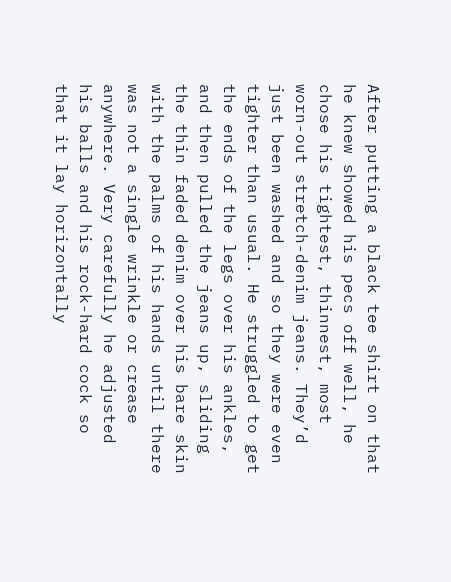After putting a black tee shirt on that he knew showed his pecs off well, he chose his tightest, thinnest, most worn-out stretch-denim jeans. They’d just been washed and so they were even tighter than usual. He struggled to get the ends of the legs over his ankles, and then pulled the jeans up, sliding the thin faded denim over his bare skin with the palms of his hands until there was not a single wrinkle or crease anywhere. Very carefully he adjusted his balls and his rock-hard cock so that it lay horizontally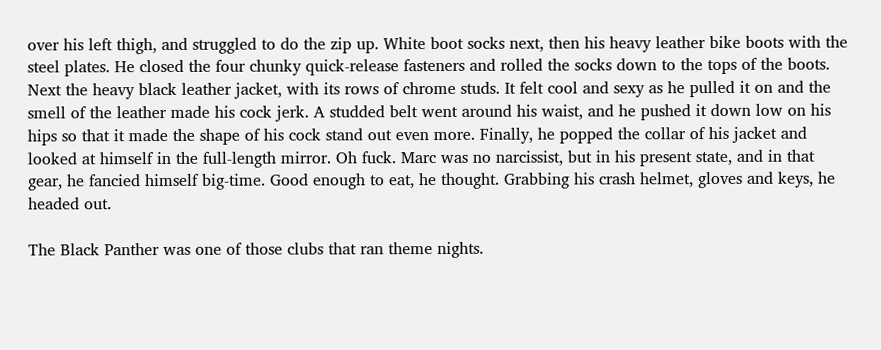over his left thigh, and struggled to do the zip up. White boot socks next, then his heavy leather bike boots with the steel plates. He closed the four chunky quick-release fasteners and rolled the socks down to the tops of the boots. Next the heavy black leather jacket, with its rows of chrome studs. It felt cool and sexy as he pulled it on and the smell of the leather made his cock jerk. A studded belt went around his waist, and he pushed it down low on his hips so that it made the shape of his cock stand out even more. Finally, he popped the collar of his jacket and looked at himself in the full-length mirror. Oh fuck. Marc was no narcissist, but in his present state, and in that gear, he fancied himself big-time. Good enough to eat, he thought. Grabbing his crash helmet, gloves and keys, he headed out.

The Black Panther was one of those clubs that ran theme nights.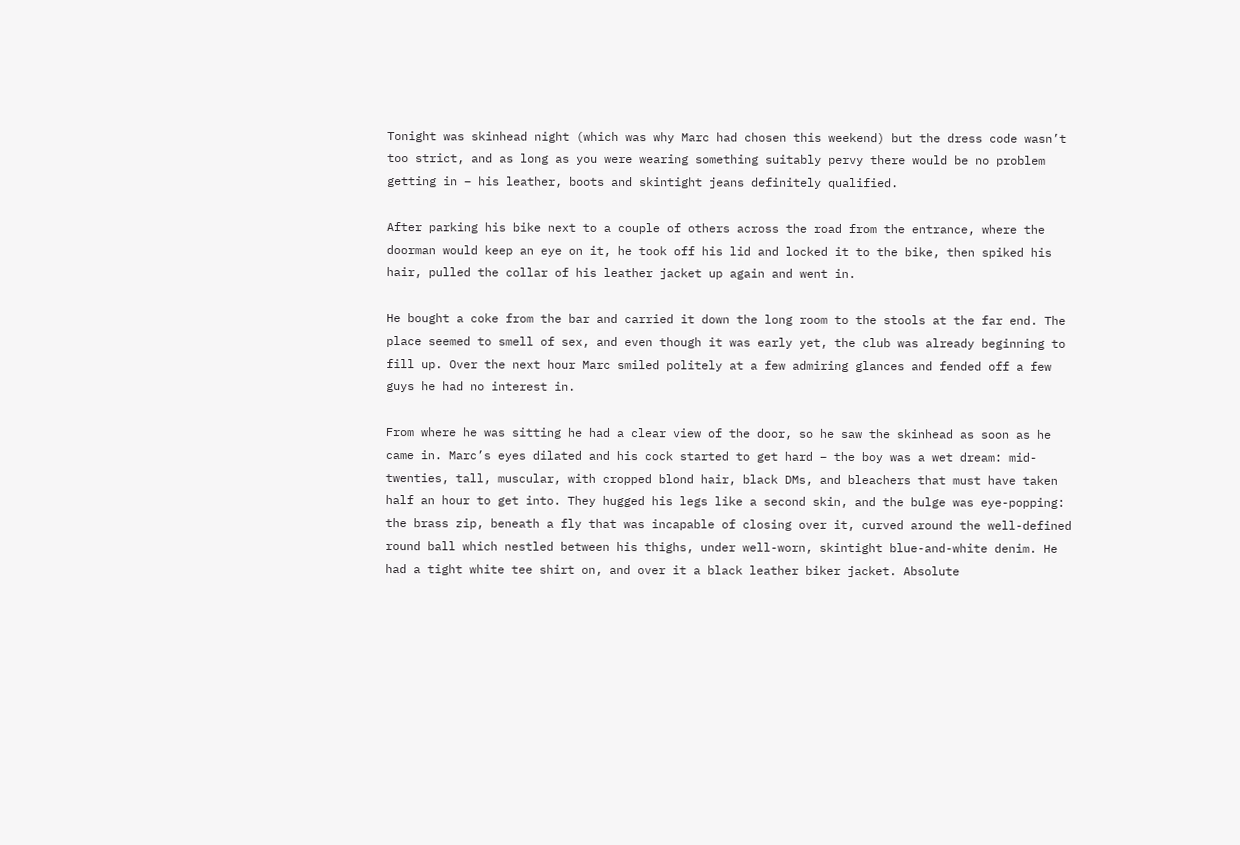Tonight was skinhead night (which was why Marc had chosen this weekend) but the dress code wasn’t too strict, and as long as you were wearing something suitably pervy there would be no problem getting in – his leather, boots and skintight jeans definitely qualified.

After parking his bike next to a couple of others across the road from the entrance, where the doorman would keep an eye on it, he took off his lid and locked it to the bike, then spiked his hair, pulled the collar of his leather jacket up again and went in.

He bought a coke from the bar and carried it down the long room to the stools at the far end. The place seemed to smell of sex, and even though it was early yet, the club was already beginning to fill up. Over the next hour Marc smiled politely at a few admiring glances and fended off a few guys he had no interest in.

From where he was sitting he had a clear view of the door, so he saw the skinhead as soon as he came in. Marc’s eyes dilated and his cock started to get hard – the boy was a wet dream: mid-twenties, tall, muscular, with cropped blond hair, black DMs, and bleachers that must have taken half an hour to get into. They hugged his legs like a second skin, and the bulge was eye-popping: the brass zip, beneath a fly that was incapable of closing over it, curved around the well-defined round ball which nestled between his thighs, under well-worn, skintight blue-and-white denim. He had a tight white tee shirt on, and over it a black leather biker jacket. Absolute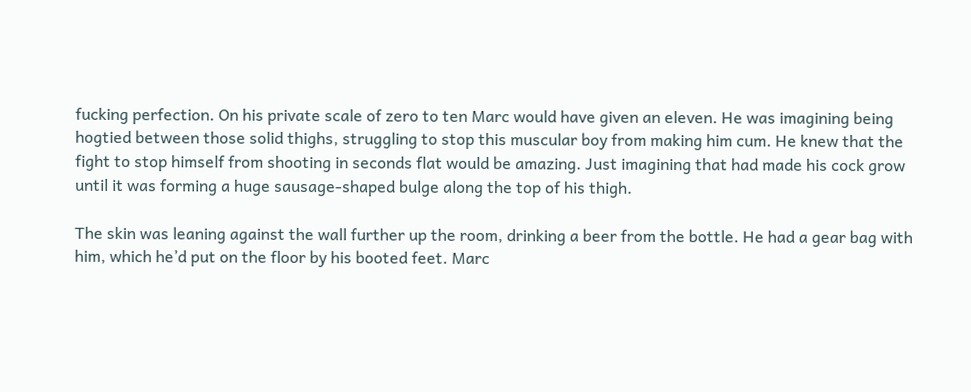fucking perfection. On his private scale of zero to ten Marc would have given an eleven. He was imagining being hogtied between those solid thighs, struggling to stop this muscular boy from making him cum. He knew that the fight to stop himself from shooting in seconds flat would be amazing. Just imagining that had made his cock grow until it was forming a huge sausage-shaped bulge along the top of his thigh.

The skin was leaning against the wall further up the room, drinking a beer from the bottle. He had a gear bag with him, which he’d put on the floor by his booted feet. Marc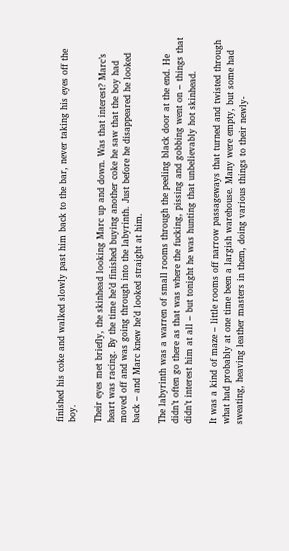finished his coke and walked slowly past him back to the bar, never taking his eyes off the boy.

Their eyes met briefly, the skinhead looking Marc up and down. Was that interest? Marc’s heart was racing. By the time he’d finished buying another coke he saw that the boy had moved off and was going through into the labyrinth. Just before he disappeared he looked back – and Marc knew he’d looked straight at him.

The labyrinth was a warren of small rooms through the peeling black door at the end. He didn’t often go there as that was where the fucking, pissing and gobbing went on – things that didn’t interest him at all – but tonight he was hunting that unbelievably hot skinhead.

It was a kind of maze – little rooms off narrow passageways that turned and twisted through what had probably at one time been a largish warehouse. Many were empty, but some had sweating, heaving leather masters in them, doing various things to their newly-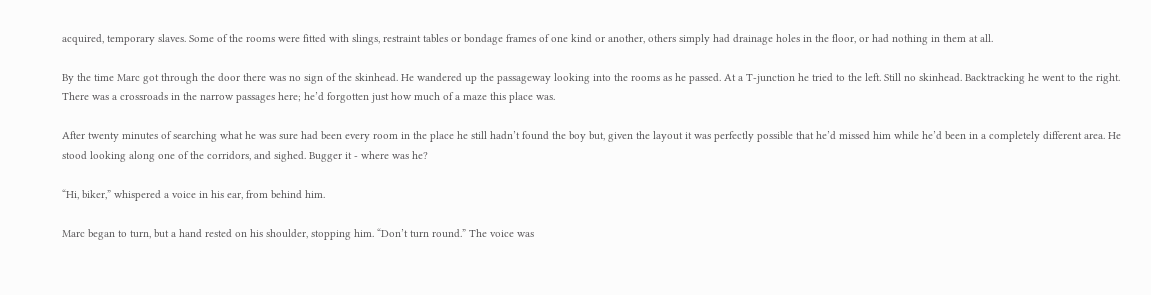acquired, temporary slaves. Some of the rooms were fitted with slings, restraint tables or bondage frames of one kind or another, others simply had drainage holes in the floor, or had nothing in them at all.

By the time Marc got through the door there was no sign of the skinhead. He wandered up the passageway looking into the rooms as he passed. At a T-junction he tried to the left. Still no skinhead. Backtracking he went to the right. There was a crossroads in the narrow passages here; he’d forgotten just how much of a maze this place was.

After twenty minutes of searching what he was sure had been every room in the place he still hadn’t found the boy but, given the layout it was perfectly possible that he’d missed him while he’d been in a completely different area. He stood looking along one of the corridors, and sighed. Bugger it - where was he?

“Hi, biker,” whispered a voice in his ear, from behind him.

Marc began to turn, but a hand rested on his shoulder, stopping him. “Don’t turn round.” The voice was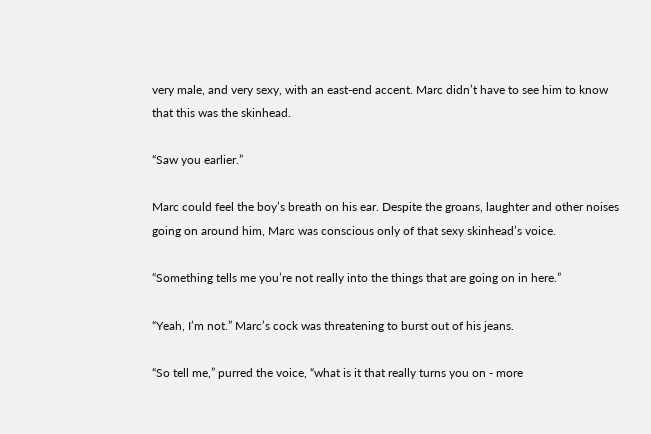very male, and very sexy, with an east-end accent. Marc didn’t have to see him to know that this was the skinhead.

“Saw you earlier.”

Marc could feel the boy’s breath on his ear. Despite the groans, laughter and other noises going on around him, Marc was conscious only of that sexy skinhead’s voice.

“Something tells me you’re not really into the things that are going on in here.”

“Yeah, I’m not.” Marc’s cock was threatening to burst out of his jeans.

“So tell me,” purred the voice, “what is it that really turns you on - more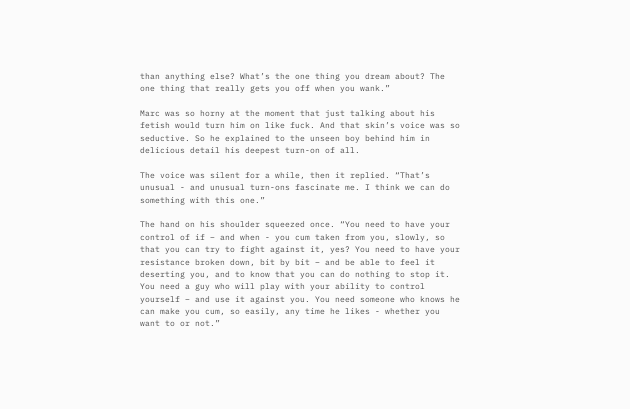than anything else? What’s the one thing you dream about? The one thing that really gets you off when you wank.”

Marc was so horny at the moment that just talking about his fetish would turn him on like fuck. And that skin’s voice was so seductive. So he explained to the unseen boy behind him in delicious detail his deepest turn-on of all.

The voice was silent for a while, then it replied. “That’s unusual - and unusual turn-ons fascinate me. I think we can do something with this one.”

The hand on his shoulder squeezed once. “You need to have your control of if – and when - you cum taken from you, slowly, so that you can try to fight against it, yes? You need to have your resistance broken down, bit by bit – and be able to feel it deserting you, and to know that you can do nothing to stop it. You need a guy who will play with your ability to control yourself – and use it against you. You need someone who knows he can make you cum, so easily, any time he likes - whether you want to or not.”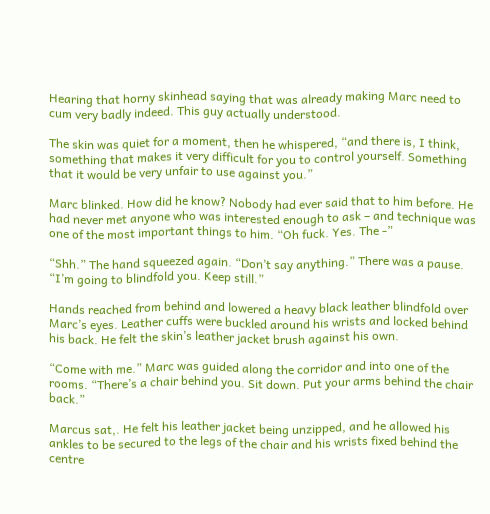Hearing that horny skinhead saying that was already making Marc need to cum very badly indeed. This guy actually understood.

The skin was quiet for a moment, then he whispered, “and there is, I think, something that makes it very difficult for you to control yourself. Something that it would be very unfair to use against you.”

Marc blinked. How did he know? Nobody had ever said that to him before. He had never met anyone who was interested enough to ask – and technique was one of the most important things to him. “Oh fuck. Yes. The -”

“Shh.” The hand squeezed again. “Don’t say anything.” There was a pause. “I’m going to blindfold you. Keep still.”

Hands reached from behind and lowered a heavy black leather blindfold over Marc’s eyes. Leather cuffs were buckled around his wrists and locked behind his back. He felt the skin’s leather jacket brush against his own.

“Come with me.” Marc was guided along the corridor and into one of the rooms. “There’s a chair behind you. Sit down. Put your arms behind the chair back.”

Marcus sat,. He felt his leather jacket being unzipped, and he allowed his ankles to be secured to the legs of the chair and his wrists fixed behind the centre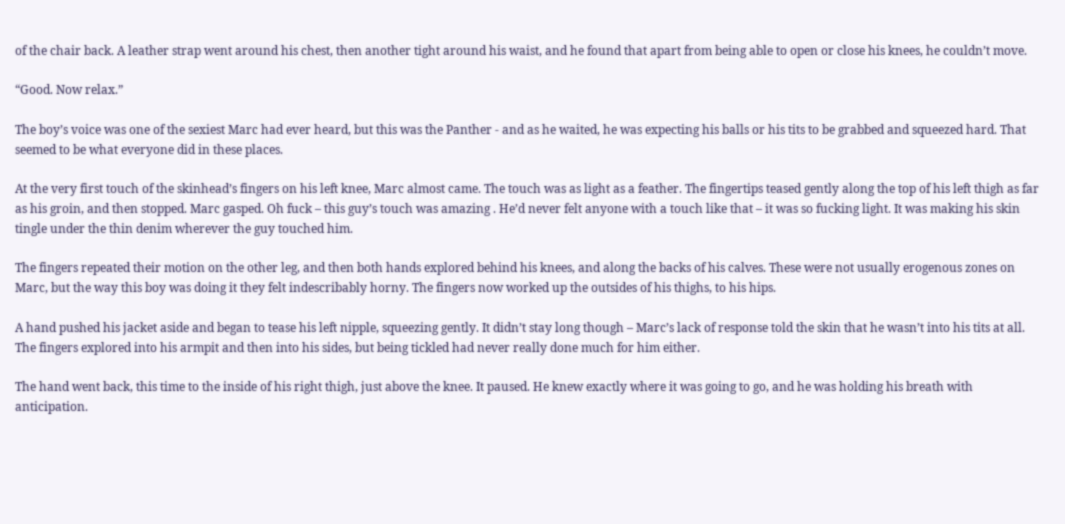of the chair back. A leather strap went around his chest, then another tight around his waist, and he found that apart from being able to open or close his knees, he couldn’t move.

“Good. Now relax.”

The boy’s voice was one of the sexiest Marc had ever heard, but this was the Panther - and as he waited, he was expecting his balls or his tits to be grabbed and squeezed hard. That seemed to be what everyone did in these places.

At the very first touch of the skinhead’s fingers on his left knee, Marc almost came. The touch was as light as a feather. The fingertips teased gently along the top of his left thigh as far as his groin, and then stopped. Marc gasped. Oh fuck – this guy’s touch was amazing . He’d never felt anyone with a touch like that – it was so fucking light. It was making his skin tingle under the thin denim wherever the guy touched him.

The fingers repeated their motion on the other leg, and then both hands explored behind his knees, and along the backs of his calves. These were not usually erogenous zones on Marc, but the way this boy was doing it they felt indescribably horny. The fingers now worked up the outsides of his thighs, to his hips.

A hand pushed his jacket aside and began to tease his left nipple, squeezing gently. It didn’t stay long though – Marc’s lack of response told the skin that he wasn’t into his tits at all. The fingers explored into his armpit and then into his sides, but being tickled had never really done much for him either.

The hand went back, this time to the inside of his right thigh, just above the knee. It paused. He knew exactly where it was going to go, and he was holding his breath with anticipation.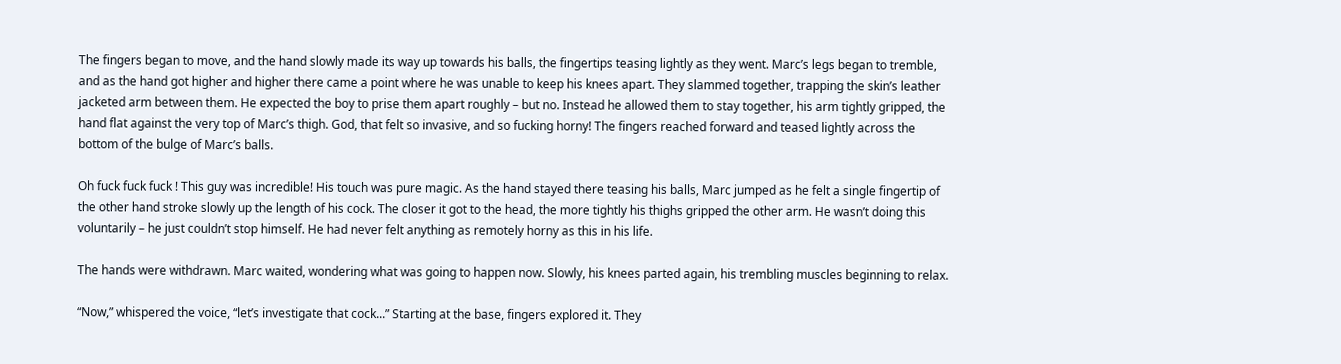The fingers began to move, and the hand slowly made its way up towards his balls, the fingertips teasing lightly as they went. Marc’s legs began to tremble, and as the hand got higher and higher there came a point where he was unable to keep his knees apart. They slammed together, trapping the skin’s leather jacketed arm between them. He expected the boy to prise them apart roughly – but no. Instead he allowed them to stay together, his arm tightly gripped, the hand flat against the very top of Marc’s thigh. God, that felt so invasive, and so fucking horny! The fingers reached forward and teased lightly across the bottom of the bulge of Marc’s balls.

Oh fuck fuck fuck ! This guy was incredible! His touch was pure magic. As the hand stayed there teasing his balls, Marc jumped as he felt a single fingertip of the other hand stroke slowly up the length of his cock. The closer it got to the head, the more tightly his thighs gripped the other arm. He wasn’t doing this voluntarily – he just couldn’t stop himself. He had never felt anything as remotely horny as this in his life.

The hands were withdrawn. Marc waited, wondering what was going to happen now. Slowly, his knees parted again, his trembling muscles beginning to relax.

“Now,” whispered the voice, “let’s investigate that cock...” Starting at the base, fingers explored it. They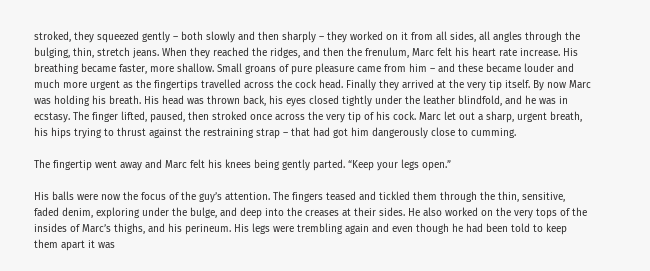stroked, they squeezed gently – both slowly and then sharply – they worked on it from all sides, all angles through the bulging, thin, stretch jeans. When they reached the ridges, and then the frenulum, Marc felt his heart rate increase. His breathing became faster, more shallow. Small groans of pure pleasure came from him – and these became louder and much more urgent as the fingertips travelled across the cock head. Finally they arrived at the very tip itself. By now Marc was holding his breath. His head was thrown back, his eyes closed tightly under the leather blindfold, and he was in ecstasy. The finger lifted, paused, then stroked once across the very tip of his cock. Marc let out a sharp, urgent breath, his hips trying to thrust against the restraining strap – that had got him dangerously close to cumming.

The fingertip went away and Marc felt his knees being gently parted. “Keep your legs open.”

His balls were now the focus of the guy’s attention. The fingers teased and tickled them through the thin, sensitive, faded denim, exploring under the bulge, and deep into the creases at their sides. He also worked on the very tops of the insides of Marc’s thighs, and his perineum. His legs were trembling again and even though he had been told to keep them apart it was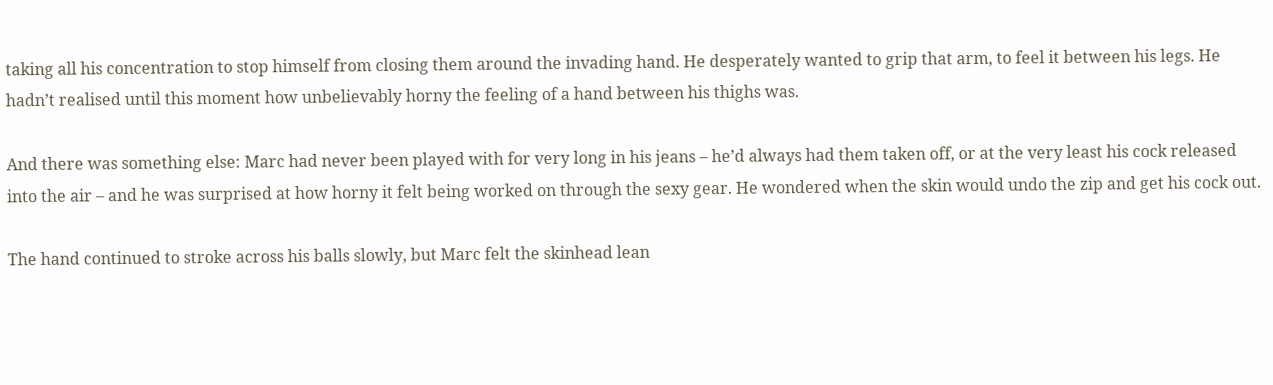taking all his concentration to stop himself from closing them around the invading hand. He desperately wanted to grip that arm, to feel it between his legs. He hadn’t realised until this moment how unbelievably horny the feeling of a hand between his thighs was.

And there was something else: Marc had never been played with for very long in his jeans – he’d always had them taken off, or at the very least his cock released into the air – and he was surprised at how horny it felt being worked on through the sexy gear. He wondered when the skin would undo the zip and get his cock out.

The hand continued to stroke across his balls slowly, but Marc felt the skinhead lean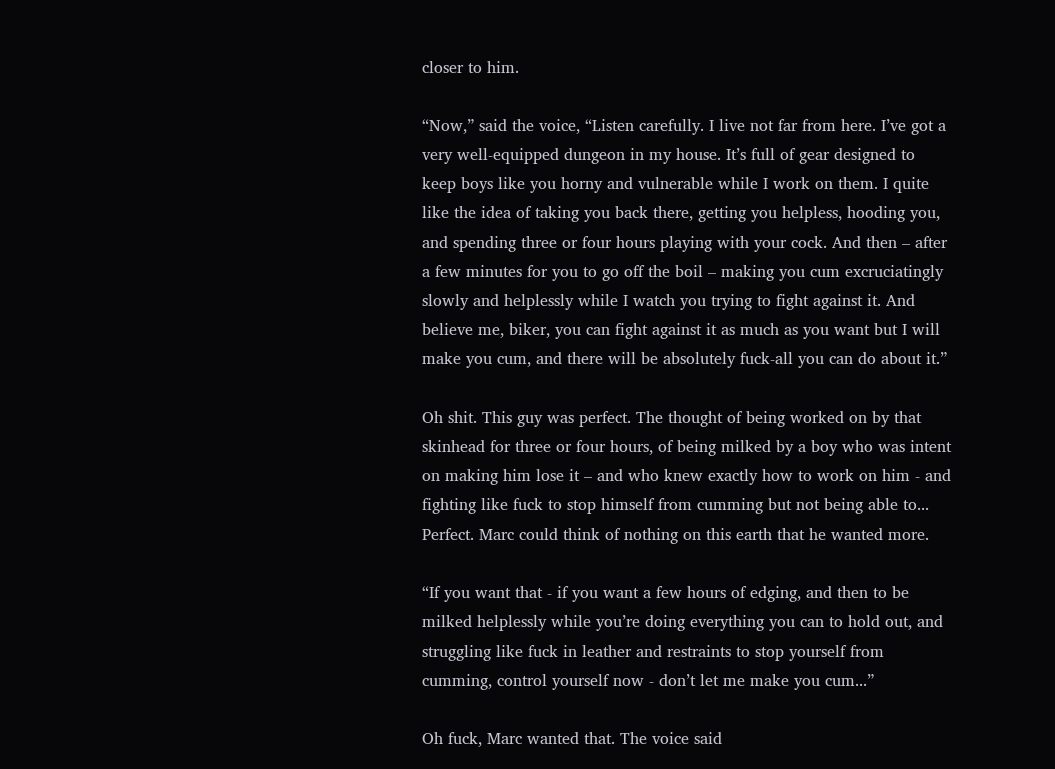closer to him.

“Now,” said the voice, “Listen carefully. I live not far from here. I’ve got a very well-equipped dungeon in my house. It’s full of gear designed to keep boys like you horny and vulnerable while I work on them. I quite like the idea of taking you back there, getting you helpless, hooding you, and spending three or four hours playing with your cock. And then – after a few minutes for you to go off the boil – making you cum excruciatingly slowly and helplessly while I watch you trying to fight against it. And believe me, biker, you can fight against it as much as you want but I will make you cum, and there will be absolutely fuck-all you can do about it.”

Oh shit. This guy was perfect. The thought of being worked on by that skinhead for three or four hours, of being milked by a boy who was intent on making him lose it – and who knew exactly how to work on him - and fighting like fuck to stop himself from cumming but not being able to... Perfect. Marc could think of nothing on this earth that he wanted more.

“If you want that - if you want a few hours of edging, and then to be milked helplessly while you’re doing everything you can to hold out, and struggling like fuck in leather and restraints to stop yourself from cumming, control yourself now - don’t let me make you cum...”

Oh fuck, Marc wanted that. The voice said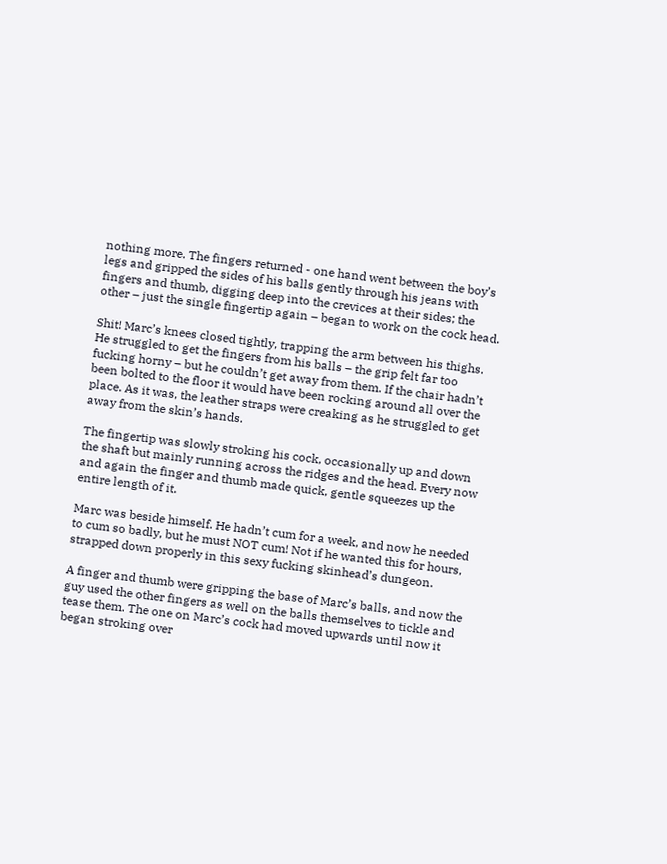nothing more. The fingers returned - one hand went between the boy’s legs and gripped the sides of his balls gently through his jeans with fingers and thumb, digging deep into the crevices at their sides; the other – just the single fingertip again – began to work on the cock head.

Shit! Marc’s knees closed tightly, trapping the arm between his thighs. He struggled to get the fingers from his balls – the grip felt far too fucking horny – but he couldn’t get away from them. If the chair hadn’t been bolted to the floor it would have been rocking around all over the place. As it was, the leather straps were creaking as he struggled to get away from the skin’s hands.

The fingertip was slowly stroking his cock, occasionally up and down the shaft but mainly running across the ridges and the head. Every now and again the finger and thumb made quick, gentle squeezes up the entire length of it.

Marc was beside himself. He hadn’t cum for a week, and now he needed to cum so badly, but he must NOT cum! Not if he wanted this for hours, strapped down properly in this sexy fucking skinhead’s dungeon.

A finger and thumb were gripping the base of Marc’s balls, and now the guy used the other fingers as well on the balls themselves to tickle and tease them. The one on Marc’s cock had moved upwards until now it began stroking over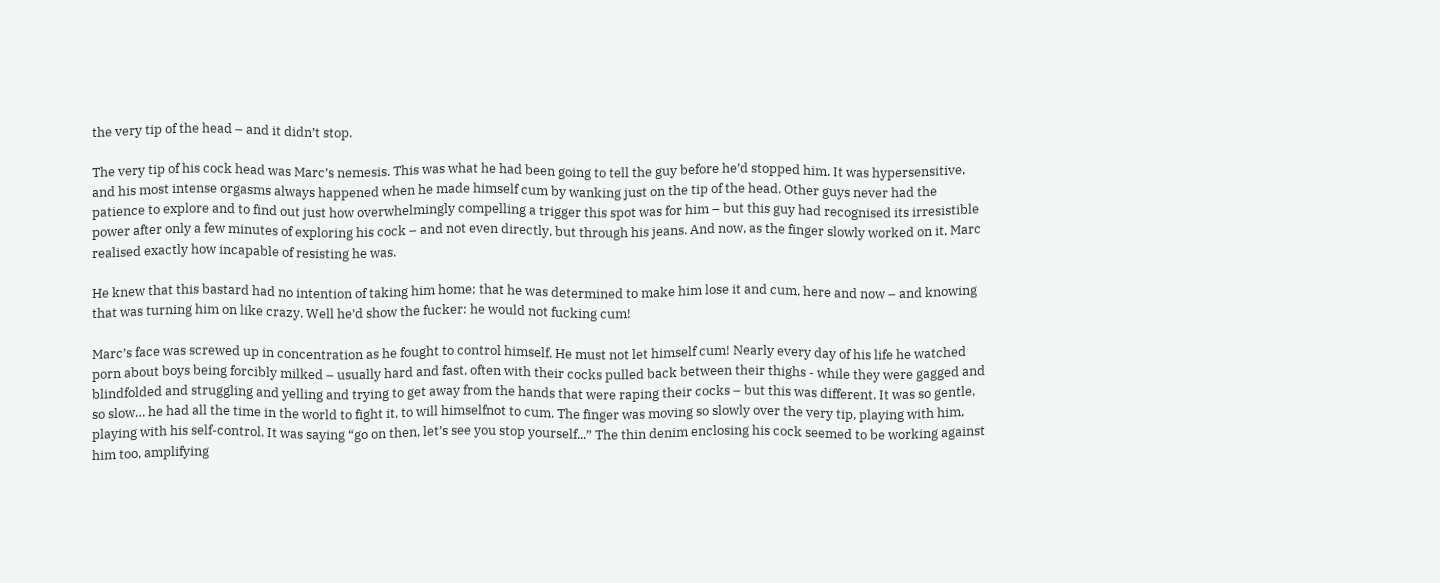the very tip of the head – and it didn’t stop.

The very tip of his cock head was Marc’s nemesis. This was what he had been going to tell the guy before he’d stopped him. It was hypersensitive, and his most intense orgasms always happened when he made himself cum by wanking just on the tip of the head. Other guys never had the patience to explore and to find out just how overwhelmingly compelling a trigger this spot was for him – but this guy had recognised its irresistible power after only a few minutes of exploring his cock – and not even directly, but through his jeans. And now, as the finger slowly worked on it, Marc realised exactly how incapable of resisting he was.

He knew that this bastard had no intention of taking him home; that he was determined to make him lose it and cum, here and now – and knowing that was turning him on like crazy. Well he’d show the fucker: he would not fucking cum!

Marc’s face was screwed up in concentration as he fought to control himself. He must not let himself cum! Nearly every day of his life he watched porn about boys being forcibly milked – usually hard and fast, often with their cocks pulled back between their thighs - while they were gagged and blindfolded and struggling and yelling and trying to get away from the hands that were raping their cocks – but this was different. It was so gentle, so slow… he had all the time in the world to fight it, to will himselfnot to cum. The finger was moving so slowly over the very tip, playing with him, playing with his self-control. It was saying “go on then, let’s see you stop yourself...” The thin denim enclosing his cock seemed to be working against him too, amplifying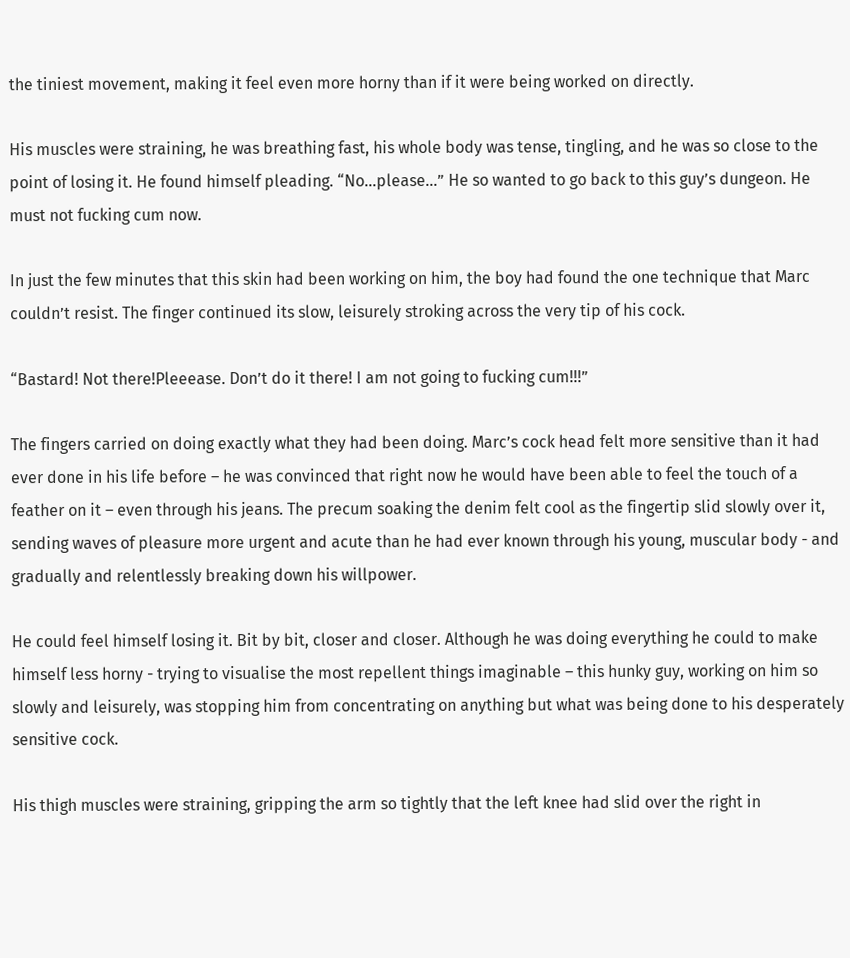the tiniest movement, making it feel even more horny than if it were being worked on directly.

His muscles were straining, he was breathing fast, his whole body was tense, tingling, and he was so close to the point of losing it. He found himself pleading. “No…please...” He so wanted to go back to this guy’s dungeon. He must not fucking cum now.

In just the few minutes that this skin had been working on him, the boy had found the one technique that Marc couldn’t resist. The finger continued its slow, leisurely stroking across the very tip of his cock.

“Bastard! Not there!Pleeease. Don’t do it there! I am not going to fucking cum!!!”

The fingers carried on doing exactly what they had been doing. Marc’s cock head felt more sensitive than it had ever done in his life before – he was convinced that right now he would have been able to feel the touch of a feather on it – even through his jeans. The precum soaking the denim felt cool as the fingertip slid slowly over it, sending waves of pleasure more urgent and acute than he had ever known through his young, muscular body - and gradually and relentlessly breaking down his willpower.

He could feel himself losing it. Bit by bit, closer and closer. Although he was doing everything he could to make himself less horny - trying to visualise the most repellent things imaginable – this hunky guy, working on him so slowly and leisurely, was stopping him from concentrating on anything but what was being done to his desperately sensitive cock.

His thigh muscles were straining, gripping the arm so tightly that the left knee had slid over the right in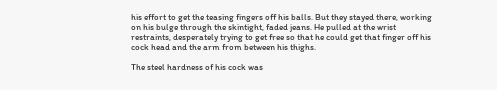his effort to get the teasing fingers off his balls. But they stayed there, working on his bulge through the skintight, faded jeans. He pulled at the wrist restraints, desperately trying to get free so that he could get that finger off his cock head and the arm from between his thighs.

The steel hardness of his cock was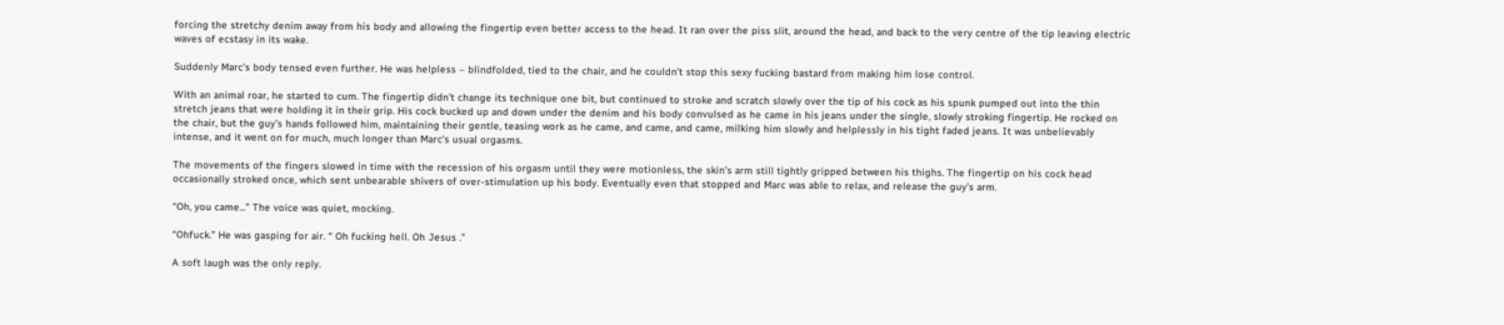forcing the stretchy denim away from his body and allowing the fingertip even better access to the head. It ran over the piss slit, around the head, and back to the very centre of the tip leaving electric waves of ecstasy in its wake.

Suddenly Marc’s body tensed even further. He was helpless – blindfolded, tied to the chair, and he couldn’t stop this sexy fucking bastard from making him lose control.

With an animal roar, he started to cum. The fingertip didn’t change its technique one bit, but continued to stroke and scratch slowly over the tip of his cock as his spunk pumped out into the thin stretch jeans that were holding it in their grip. His cock bucked up and down under the denim and his body convulsed as he came in his jeans under the single, slowly stroking fingertip. He rocked on the chair, but the guy’s hands followed him, maintaining their gentle, teasing work as he came, and came, and came, milking him slowly and helplessly in his tight faded jeans. It was unbelievably intense, and it went on for much, much longer than Marc’s usual orgasms.

The movements of the fingers slowed in time with the recession of his orgasm until they were motionless, the skin’s arm still tightly gripped between his thighs. The fingertip on his cock head occasionally stroked once, which sent unbearable shivers of over-stimulation up his body. Eventually even that stopped and Marc was able to relax, and release the guy’s arm.

“Oh, you came...” The voice was quiet, mocking.

“Ohfuck.” He was gasping for air. “ Oh fucking hell. Oh Jesus .”

A soft laugh was the only reply.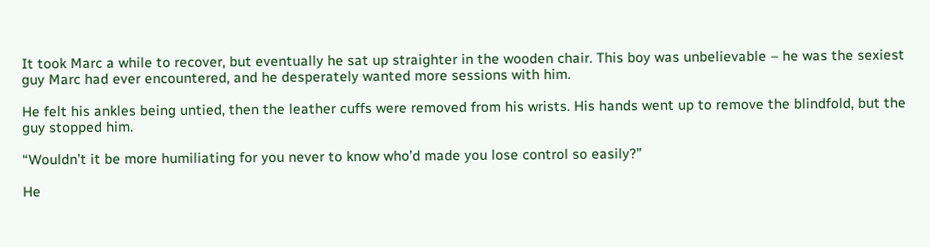It took Marc a while to recover, but eventually he sat up straighter in the wooden chair. This boy was unbelievable – he was the sexiest guy Marc had ever encountered, and he desperately wanted more sessions with him.

He felt his ankles being untied, then the leather cuffs were removed from his wrists. His hands went up to remove the blindfold, but the guy stopped him.

“Wouldn’t it be more humiliating for you never to know who’d made you lose control so easily?”

He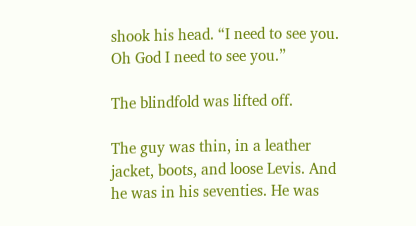shook his head. “I need to see you. Oh God I need to see you.”

The blindfold was lifted off.

The guy was thin, in a leather jacket, boots, and loose Levis. And he was in his seventies. He was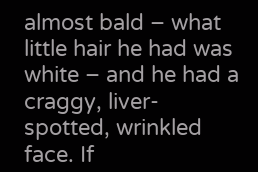almost bald – what little hair he had was white – and he had a craggy, liver-spotted, wrinkled face. If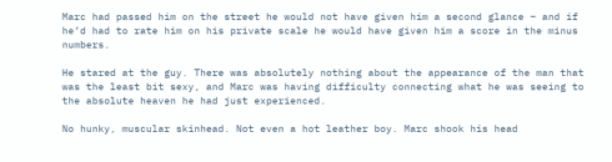Marc had passed him on the street he would not have given him a second glance – and if he’d had to rate him on his private scale he would have given him a score in the minus numbers.

He stared at the guy. There was absolutely nothing about the appearance of the man that was the least bit sexy, and Marc was having difficulty connecting what he was seeing to the absolute heaven he had just experienced.

No hunky, muscular skinhead. Not even a hot leather boy. Marc shook his head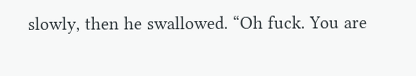slowly, then he swallowed. “Oh fuck. You are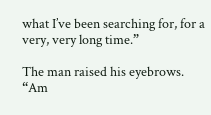what I’ve been searching for, for a very, very long time.”

The man raised his eyebrows. “Am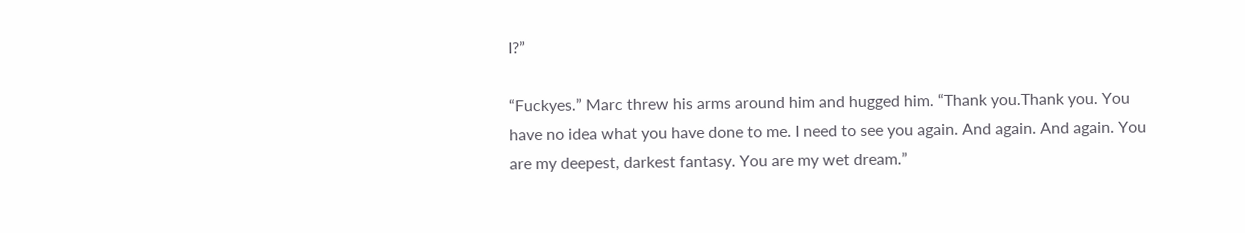I?”

“Fuckyes.” Marc threw his arms around him and hugged him. “Thank you.Thank you. You have no idea what you have done to me. I need to see you again. And again. And again. You are my deepest, darkest fantasy. You are my wet dream.”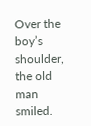Over the boy’s shoulder, the old man smiled.